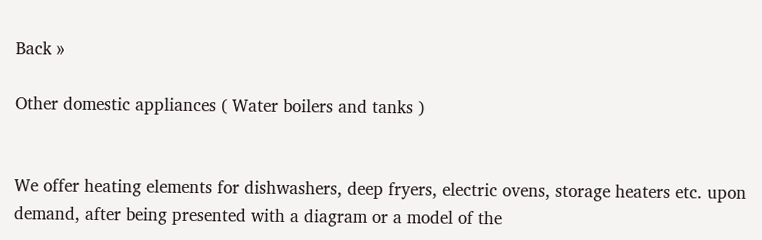Back »

Other domestic appliances ( Water boilers and tanks )


We offer heating elements for dishwashers, deep fryers, electric ovens, storage heaters etc. upon demand, after being presented with a diagram or a model of the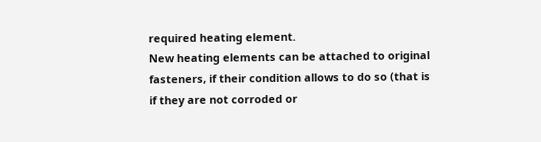required heating element.
New heating elements can be attached to original fasteners, if their condition allows to do so (that is if they are not corroded or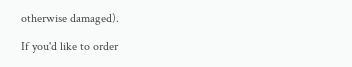otherwise damaged).

If you'd like to order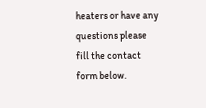heaters or have any questions please fill the contact form below.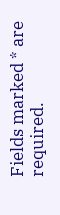Fields marked * are required.